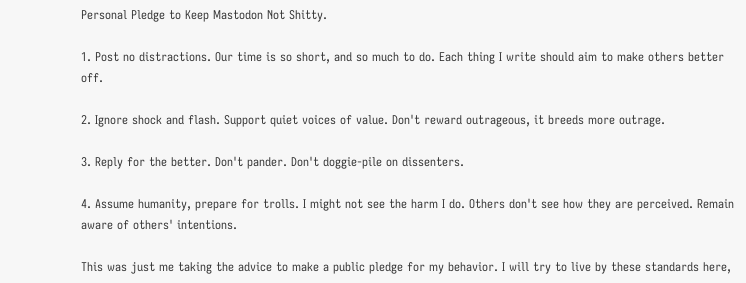Personal Pledge to Keep Mastodon Not Shitty.

1. Post no distractions. Our time is so short, and so much to do. Each thing I write should aim to make others better off.

2. Ignore shock and flash. Support quiet voices of value. Don't reward outrageous, it breeds more outrage.

3. Reply for the better. Don't pander. Don't doggie-pile on dissenters.

4. Assume humanity, prepare for trolls. I might not see the harm I do. Others don't see how they are perceived. Remain aware of others' intentions.

This was just me taking the advice to make a public pledge for my behavior. I will try to live by these standards here,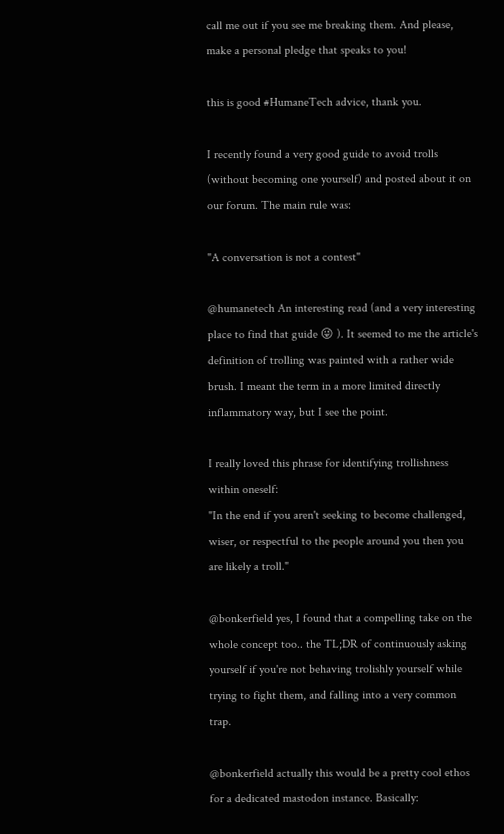call me out if you see me breaking them. And please, make a personal pledge that speaks to you!

this is good #HumaneTech advice, thank you.

I recently found a very good guide to avoid trolls (without becoming one yourself) and posted about it on our forum. The main rule was:

"A conversation is not a contest"

@humanetech An interesting read (and a very interesting place to find that guide 😜 ). It seemed to me the article's definition of trolling was painted with a rather wide brush. I meant the term in a more limited directly inflammatory way, but I see the point.

I really loved this phrase for identifying trollishness within oneself:
"In the end if you aren't seeking to become challenged, wiser, or respectful to the people around you then you are likely a troll."

@bonkerfield yes, I found that a compelling take on the whole concept too.. the TL;DR of continuously asking yourself if you're not behaving trolishly yourself while trying to fight them, and falling into a very common trap.

@bonkerfield actually this would be a pretty cool ethos for a dedicated mastodon instance. Basically: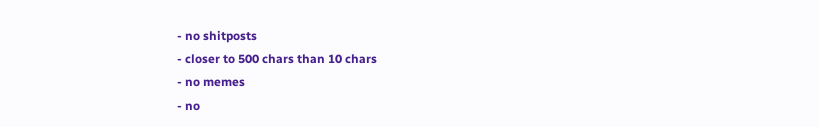- no shitposts
- closer to 500 chars than 10 chars
- no memes
- no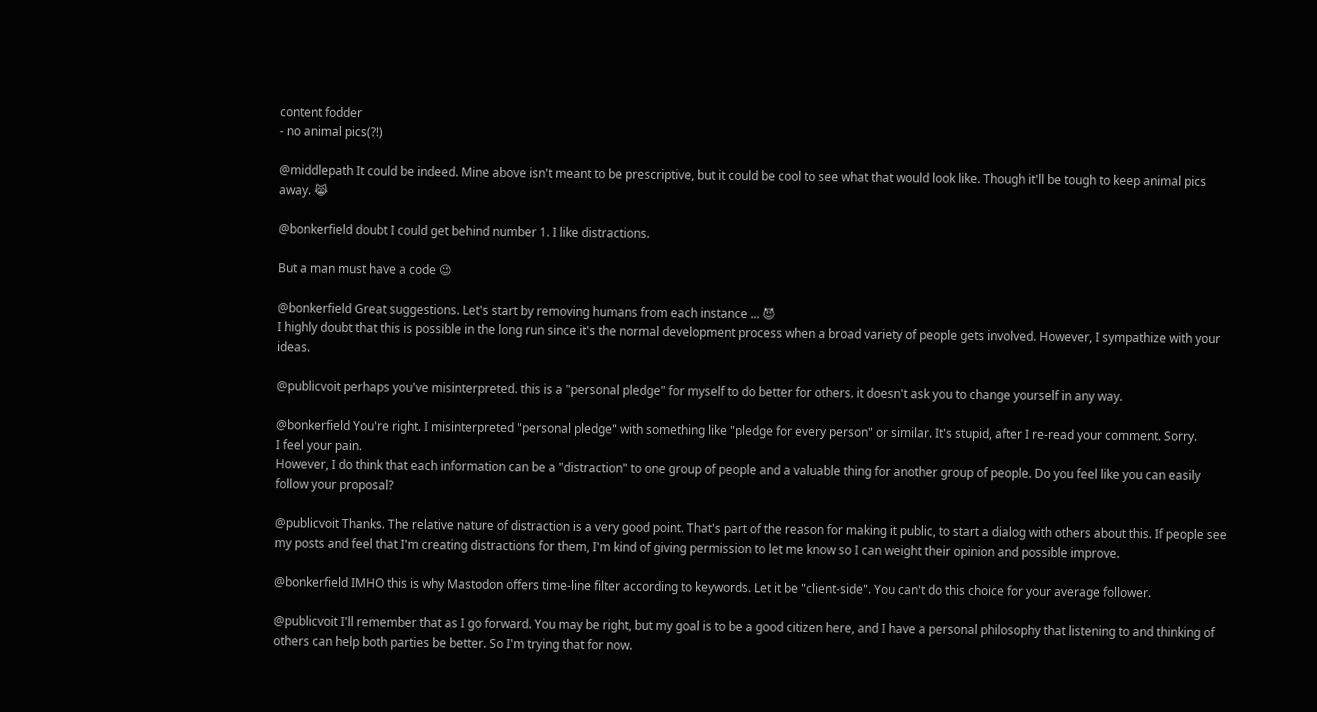content fodder
- no animal pics(?!)

@middlepath It could be indeed. Mine above isn't meant to be prescriptive, but it could be cool to see what that would look like. Though it'll be tough to keep animal pics away. 😹

@bonkerfield doubt I could get behind number 1. I like distractions.

But a man must have a code 😉

@bonkerfield Great suggestions. Let's start by removing humans from each instance ... 😈
I highly doubt that this is possible in the long run since it's the normal development process when a broad variety of people gets involved. However, I sympathize with your ideas.

@publicvoit perhaps you've misinterpreted. this is a "personal pledge" for myself to do better for others. it doesn't ask you to change yourself in any way.

@bonkerfield You're right. I misinterpreted "personal pledge" with something like "pledge for every person" or similar. It's stupid, after I re-read your comment. Sorry.
I feel your pain.
However, I do think that each information can be a "distraction" to one group of people and a valuable thing for another group of people. Do you feel like you can easily follow your proposal?

@publicvoit Thanks. The relative nature of distraction is a very good point. That's part of the reason for making it public, to start a dialog with others about this. If people see my posts and feel that I'm creating distractions for them, I'm kind of giving permission to let me know so I can weight their opinion and possible improve.

@bonkerfield IMHO this is why Mastodon offers time-line filter according to keywords. Let it be "client-side". You can't do this choice for your average follower.

@publicvoit I'll remember that as I go forward. You may be right, but my goal is to be a good citizen here, and I have a personal philosophy that listening to and thinking of others can help both parties be better. So I'm trying that for now.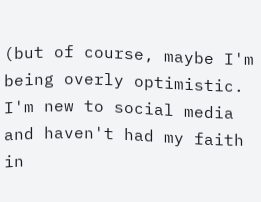(but of course, maybe I'm being overly optimistic. I'm new to social media and haven't had my faith in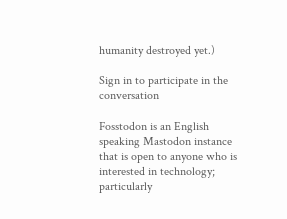humanity destroyed yet.)

Sign in to participate in the conversation

Fosstodon is an English speaking Mastodon instance that is open to anyone who is interested in technology; particularly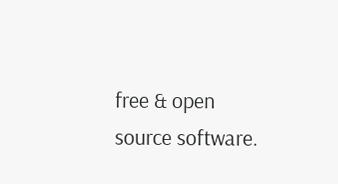free & open source software.